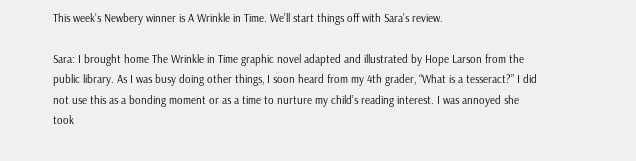This week’s Newbery winner is A Wrinkle in Time. We’ll start things off with Sara’s review.

Sara: I brought home The Wrinkle in Time graphic novel adapted and illustrated by Hope Larson from the public library. As I was busy doing other things, I soon heard from my 4th grader, “What is a tesseract?” I did not use this as a bonding moment or as a time to nurture my child’s reading interest. I was annoyed she took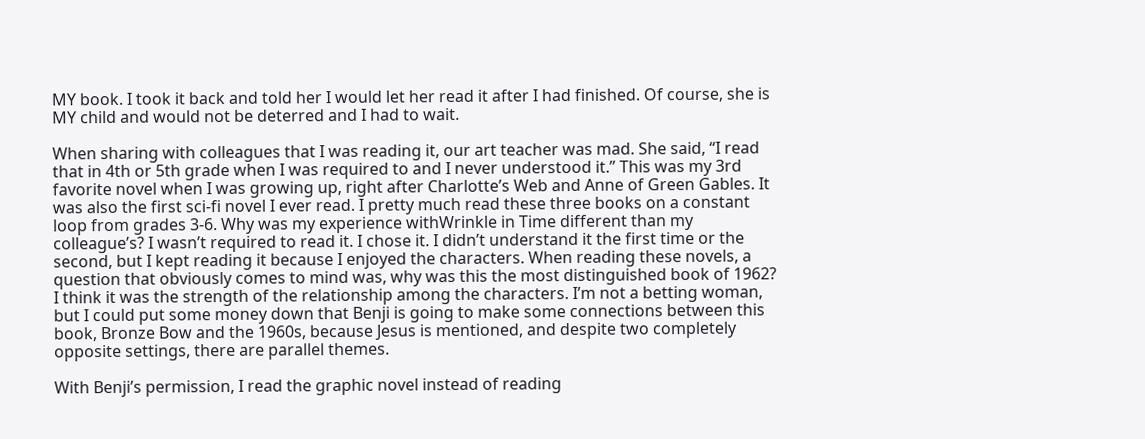MY book. I took it back and told her I would let her read it after I had finished. Of course, she is MY child and would not be deterred and I had to wait.

When sharing with colleagues that I was reading it, our art teacher was mad. She said, “I read that in 4th or 5th grade when I was required to and I never understood it.” This was my 3rd favorite novel when I was growing up, right after Charlotte’s Web and Anne of Green Gables. It was also the first sci-fi novel I ever read. I pretty much read these three books on a constant loop from grades 3-6. Why was my experience withWrinkle in Time different than my colleague’s? I wasn’t required to read it. I chose it. I didn’t understand it the first time or the second, but I kept reading it because I enjoyed the characters. When reading these novels, a question that obviously comes to mind was, why was this the most distinguished book of 1962? I think it was the strength of the relationship among the characters. I’m not a betting woman, but I could put some money down that Benji is going to make some connections between this book, Bronze Bow and the 1960s, because Jesus is mentioned, and despite two completely opposite settings, there are parallel themes.

With Benji’s permission, I read the graphic novel instead of reading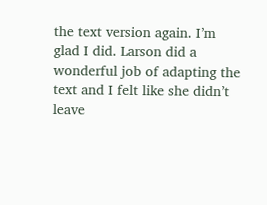the text version again. I’m glad I did. Larson did a wonderful job of adapting the text and I felt like she didn’t leave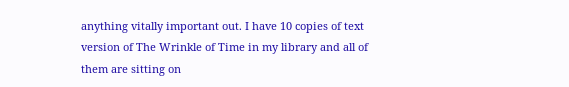anything vitally important out. I have 10 copies of text version of The Wrinkle of Time in my library and all of them are sitting on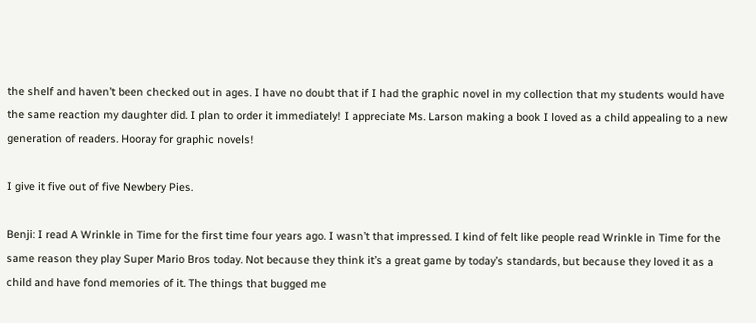the shelf and haven’t been checked out in ages. I have no doubt that if I had the graphic novel in my collection that my students would have the same reaction my daughter did. I plan to order it immediately! I appreciate Ms. Larson making a book I loved as a child appealing to a new generation of readers. Hooray for graphic novels!

I give it five out of five Newbery Pies.

Benji: I read A Wrinkle in Time for the first time four years ago. I wasn’t that impressed. I kind of felt like people read Wrinkle in Time for the same reason they play Super Mario Bros today. Not because they think it’s a great game by today’s standards, but because they loved it as a child and have fond memories of it. The things that bugged me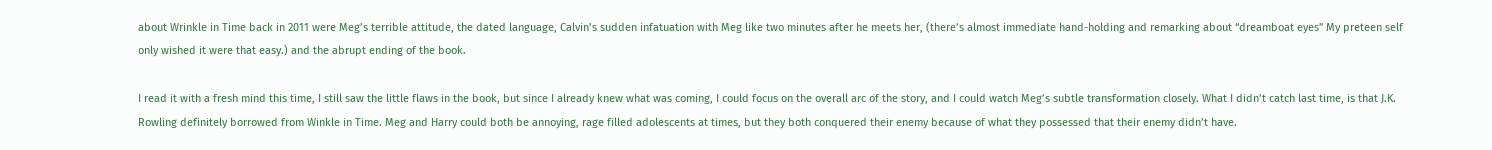about Wrinkle in Time back in 2011 were Meg’s terrible attitude, the dated language, Calvin’s sudden infatuation with Meg like two minutes after he meets her, (there’s almost immediate hand-holding and remarking about “dreamboat eyes” My preteen self only wished it were that easy.) and the abrupt ending of the book.

I read it with a fresh mind this time, I still saw the little flaws in the book, but since I already knew what was coming, I could focus on the overall arc of the story, and I could watch Meg’s subtle transformation closely. What I didn’t catch last time, is that J.K. Rowling definitely borrowed from Winkle in Time. Meg and Harry could both be annoying, rage filled adolescents at times, but they both conquered their enemy because of what they possessed that their enemy didn’t have.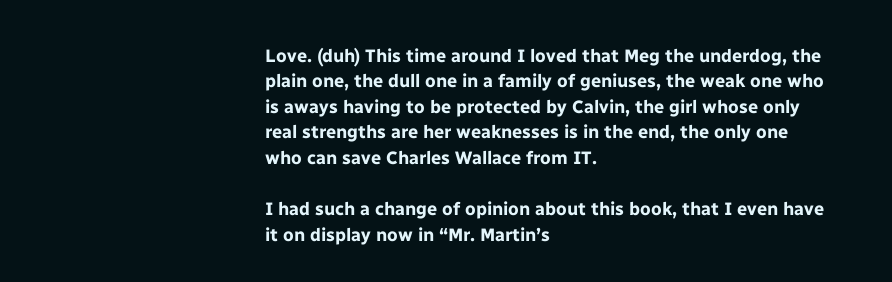Love. (duh) This time around I loved that Meg the underdog, the plain one, the dull one in a family of geniuses, the weak one who is aways having to be protected by Calvin, the girl whose only real strengths are her weaknesses is in the end, the only one who can save Charles Wallace from IT.

I had such a change of opinion about this book, that I even have it on display now in “Mr. Martin’s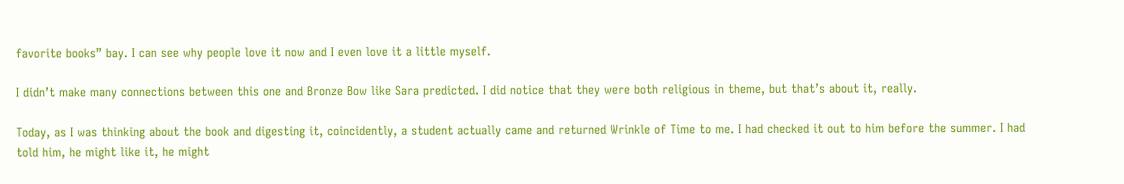favorite books” bay. I can see why people love it now and I even love it a little myself.

I didn’t make many connections between this one and Bronze Bow like Sara predicted. I did notice that they were both religious in theme, but that’s about it, really.

Today, as I was thinking about the book and digesting it, coincidently, a student actually came and returned Wrinkle of Time to me. I had checked it out to him before the summer. I had told him, he might like it, he might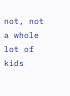not, not a whole lot of kids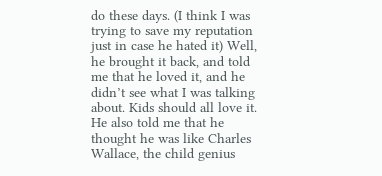do these days. (I think I was trying to save my reputation just in case he hated it) Well, he brought it back, and told me that he loved it, and he didn’t see what I was talking about. Kids should all love it. He also told me that he thought he was like Charles Wallace, the child genius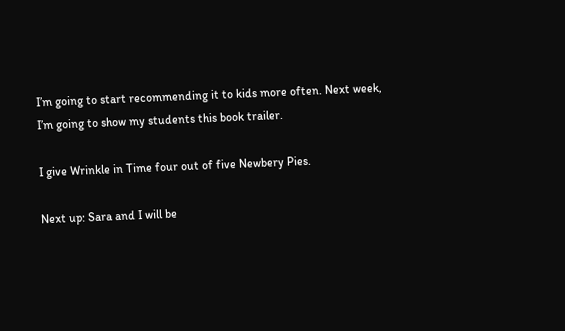I’m going to start recommending it to kids more often. Next week, I’m going to show my students this book trailer.

I give Wrinkle in Time four out of five Newbery Pies.

Next up: Sara and I will be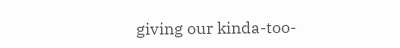giving our kinda-too-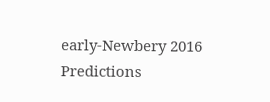early-Newbery 2016 Predictions